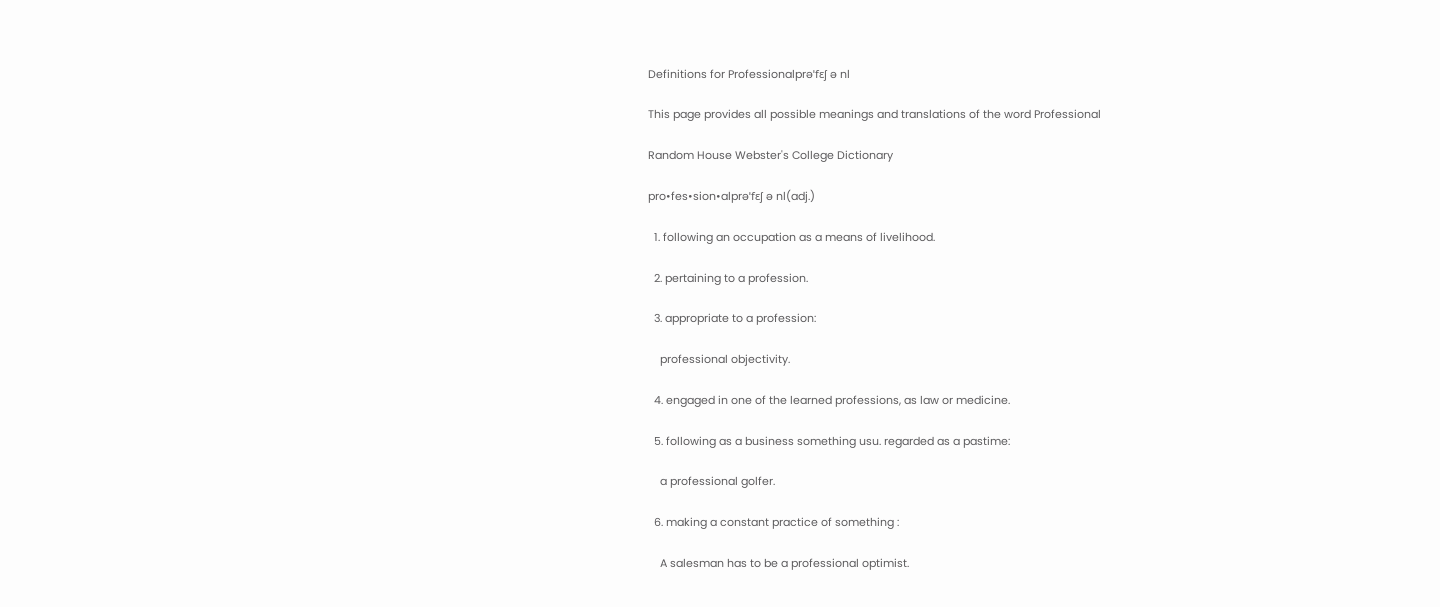Definitions for Professionalprəˈfɛʃ ə nl

This page provides all possible meanings and translations of the word Professional

Random House Webster's College Dictionary

pro•fes•sion•alprəˈfɛʃ ə nl(adj.)

  1. following an occupation as a means of livelihood.

  2. pertaining to a profession.

  3. appropriate to a profession:

    professional objectivity.

  4. engaged in one of the learned professions, as law or medicine.

  5. following as a business something usu. regarded as a pastime:

    a professional golfer.

  6. making a constant practice of something :

    A salesman has to be a professional optimist.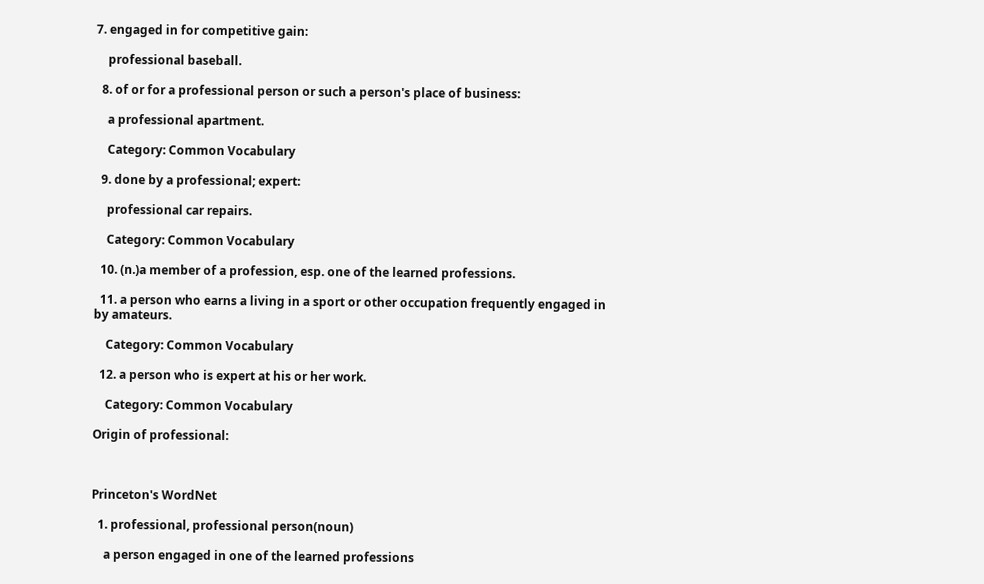7. engaged in for competitive gain:

    professional baseball.

  8. of or for a professional person or such a person's place of business:

    a professional apartment.

    Category: Common Vocabulary

  9. done by a professional; expert:

    professional car repairs.

    Category: Common Vocabulary

  10. (n.)a member of a profession, esp. one of the learned professions.

  11. a person who earns a living in a sport or other occupation frequently engaged in by amateurs.

    Category: Common Vocabulary

  12. a person who is expert at his or her work.

    Category: Common Vocabulary

Origin of professional:



Princeton's WordNet

  1. professional, professional person(noun)

    a person engaged in one of the learned professions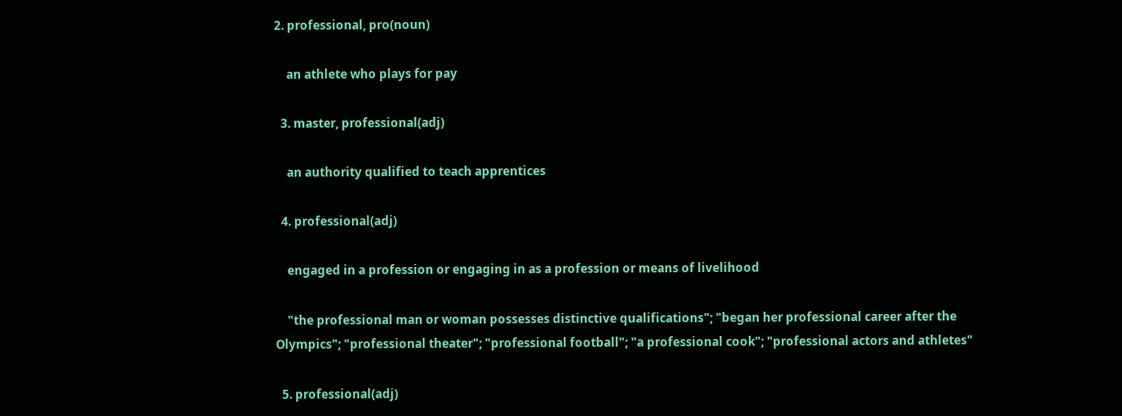2. professional, pro(noun)

    an athlete who plays for pay

  3. master, professional(adj)

    an authority qualified to teach apprentices

  4. professional(adj)

    engaged in a profession or engaging in as a profession or means of livelihood

    "the professional man or woman possesses distinctive qualifications"; "began her professional career after the Olympics"; "professional theater"; "professional football"; "a professional cook"; "professional actors and athletes"

  5. professional(adj)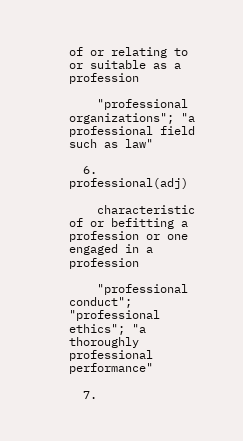of or relating to or suitable as a profession

    "professional organizations"; "a professional field such as law"

  6. professional(adj)

    characteristic of or befitting a profession or one engaged in a profession

    "professional conduct"; "professional ethics"; "a thoroughly professional performance"

  7.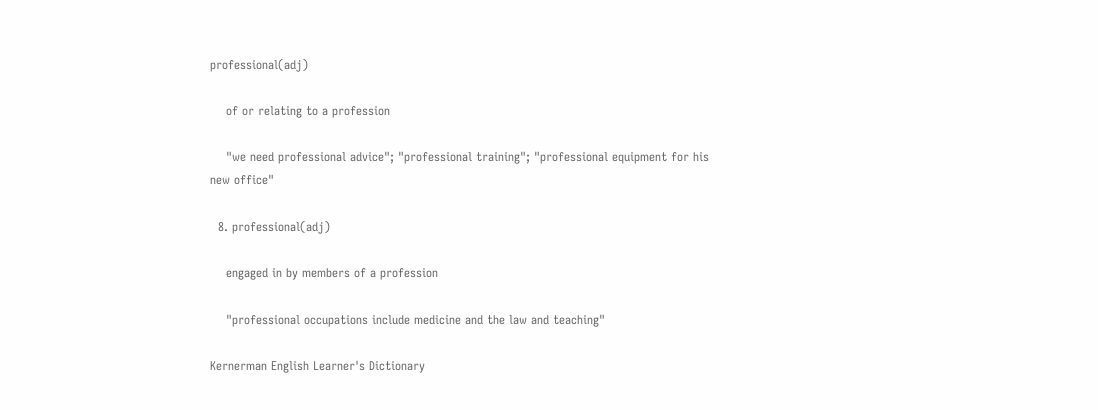professional(adj)

    of or relating to a profession

    "we need professional advice"; "professional training"; "professional equipment for his new office"

  8. professional(adj)

    engaged in by members of a profession

    "professional occupations include medicine and the law and teaching"

Kernerman English Learner's Dictionary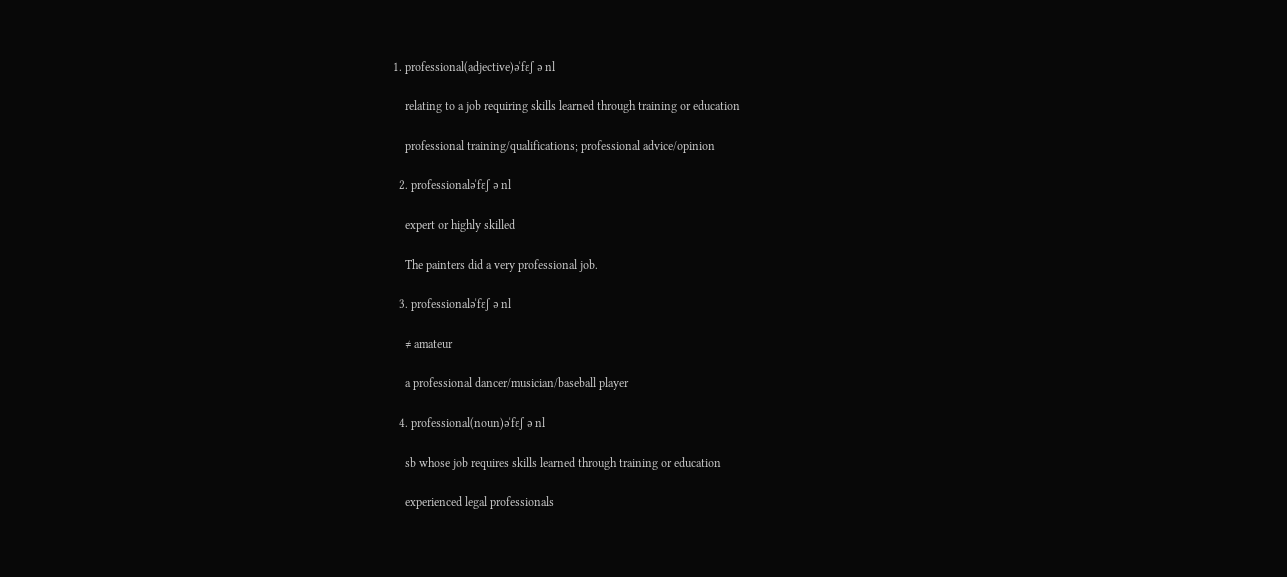1. professional(adjective)əˈfɛʃ ə nl

    relating to a job requiring skills learned through training or education

    professional training/qualifications; professional advice/opinion

  2. professionaləˈfɛʃ ə nl

    expert or highly skilled

    The painters did a very professional job.

  3. professionaləˈfɛʃ ə nl

    ≠ amateur

    a professional dancer/musician/baseball player

  4. professional(noun)əˈfɛʃ ə nl

    sb whose job requires skills learned through training or education

    experienced legal professionals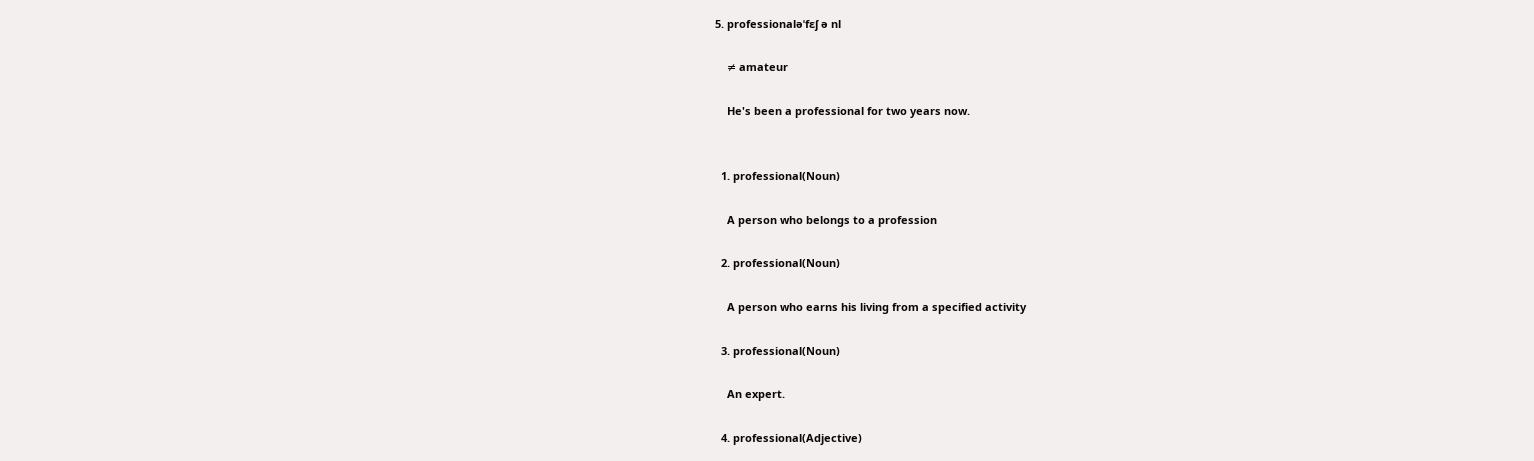5. professionaləˈfɛʃ ə nl

    ≠ amateur

    He's been a professional for two years now.


  1. professional(Noun)

    A person who belongs to a profession

  2. professional(Noun)

    A person who earns his living from a specified activity

  3. professional(Noun)

    An expert.

  4. professional(Adjective)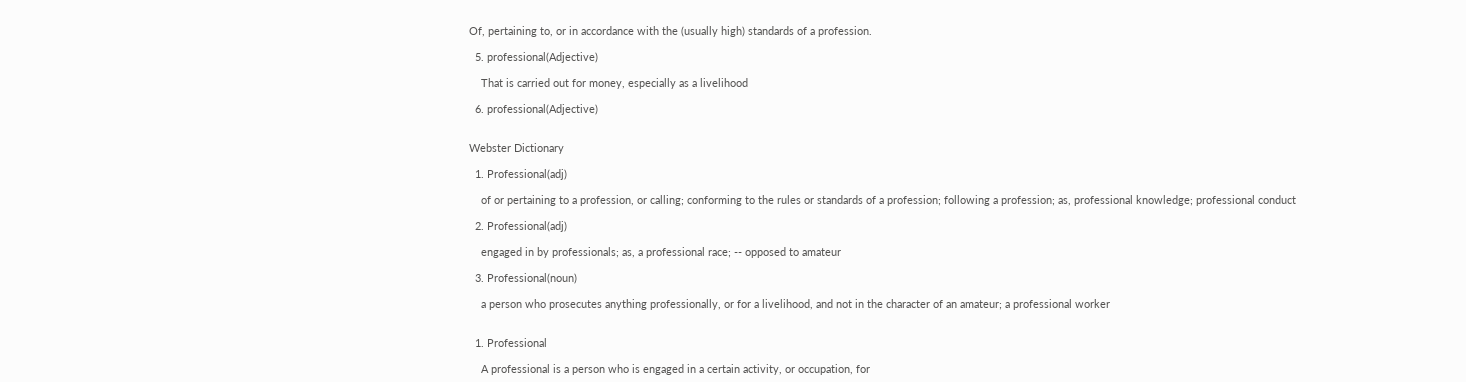Of, pertaining to, or in accordance with the (usually high) standards of a profession.

  5. professional(Adjective)

    That is carried out for money, especially as a livelihood

  6. professional(Adjective)


Webster Dictionary

  1. Professional(adj)

    of or pertaining to a profession, or calling; conforming to the rules or standards of a profession; following a profession; as, professional knowledge; professional conduct

  2. Professional(adj)

    engaged in by professionals; as, a professional race; -- opposed to amateur

  3. Professional(noun)

    a person who prosecutes anything professionally, or for a livelihood, and not in the character of an amateur; a professional worker


  1. Professional

    A professional is a person who is engaged in a certain activity, or occupation, for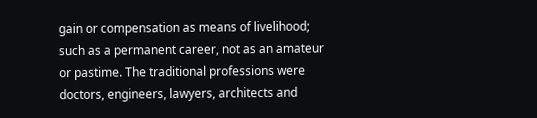gain or compensation as means of livelihood; such as a permanent career, not as an amateur or pastime. The traditional professions were doctors, engineers, lawyers, architects and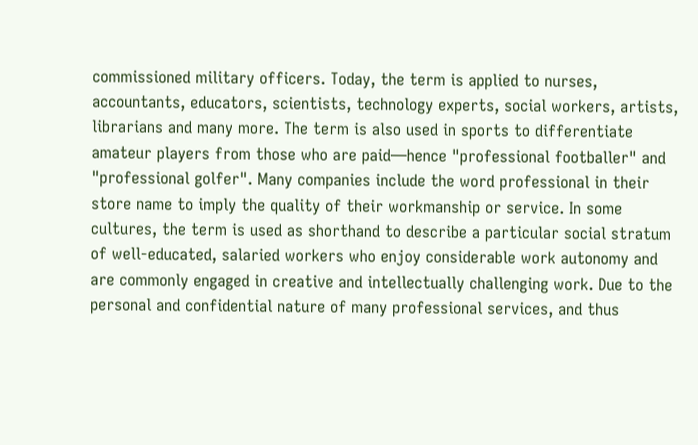commissioned military officers. Today, the term is applied to nurses, accountants, educators, scientists, technology experts, social workers, artists, librarians and many more. The term is also used in sports to differentiate amateur players from those who are paid—hence "professional footballer" and "professional golfer". Many companies include the word professional in their store name to imply the quality of their workmanship or service. In some cultures, the term is used as shorthand to describe a particular social stratum of well-educated, salaried workers who enjoy considerable work autonomy and are commonly engaged in creative and intellectually challenging work. Due to the personal and confidential nature of many professional services, and thus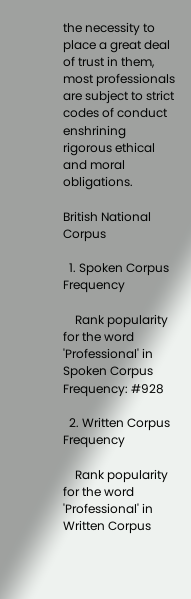the necessity to place a great deal of trust in them, most professionals are subject to strict codes of conduct enshrining rigorous ethical and moral obligations.

British National Corpus

  1. Spoken Corpus Frequency

    Rank popularity for the word 'Professional' in Spoken Corpus Frequency: #928

  2. Written Corpus Frequency

    Rank popularity for the word 'Professional' in Written Corpus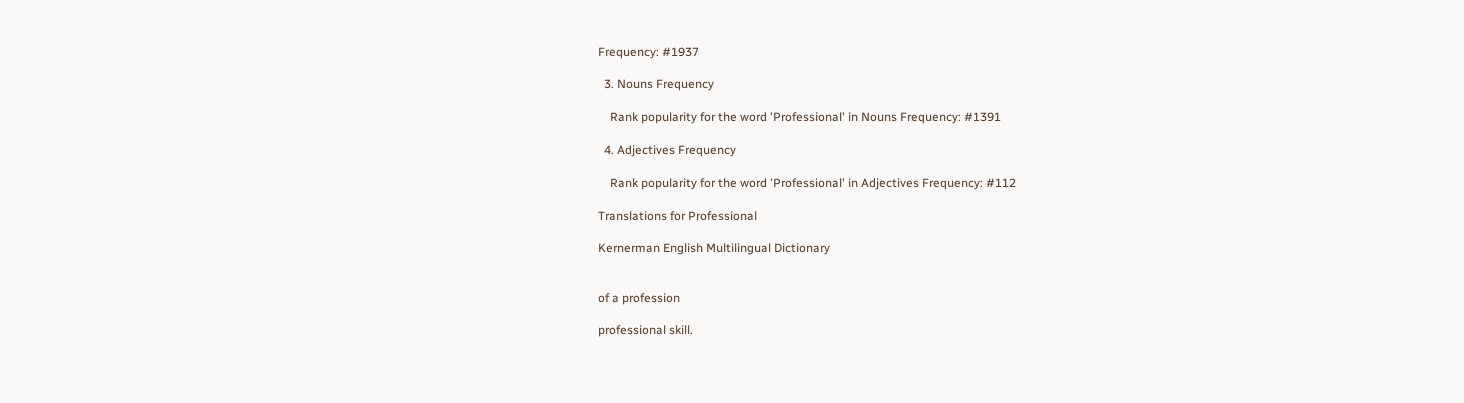Frequency: #1937

  3. Nouns Frequency

    Rank popularity for the word 'Professional' in Nouns Frequency: #1391

  4. Adjectives Frequency

    Rank popularity for the word 'Professional' in Adjectives Frequency: #112

Translations for Professional

Kernerman English Multilingual Dictionary


of a profession

professional skill.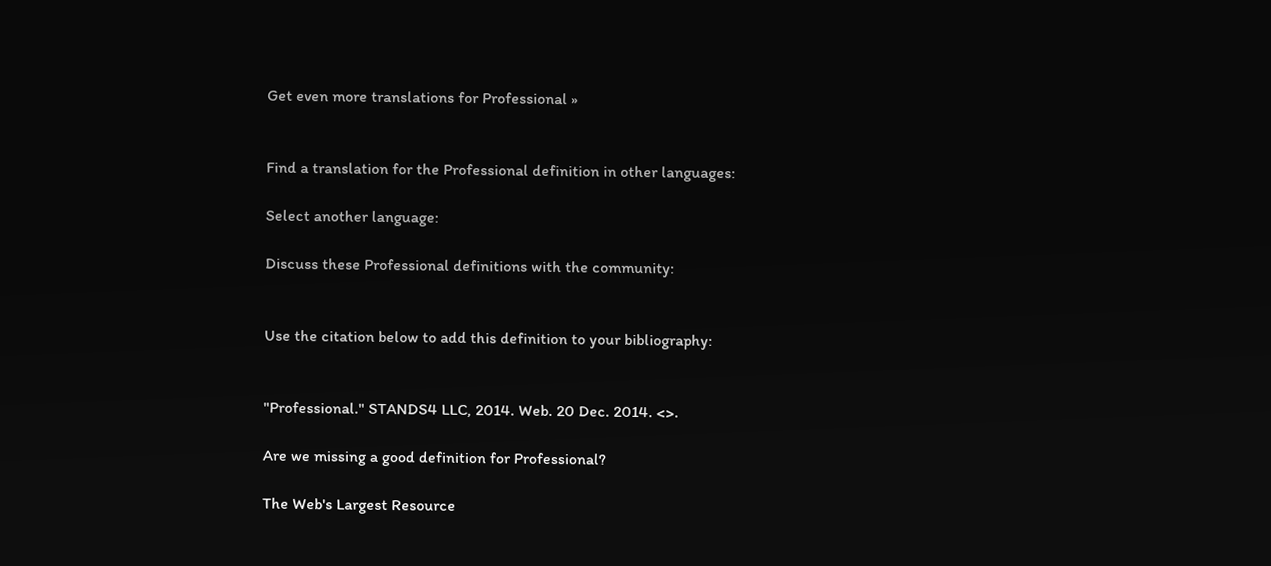Get even more translations for Professional »


Find a translation for the Professional definition in other languages:

Select another language:

Discuss these Professional definitions with the community:


Use the citation below to add this definition to your bibliography:


"Professional." STANDS4 LLC, 2014. Web. 20 Dec. 2014. <>.

Are we missing a good definition for Professional?

The Web's Largest Resource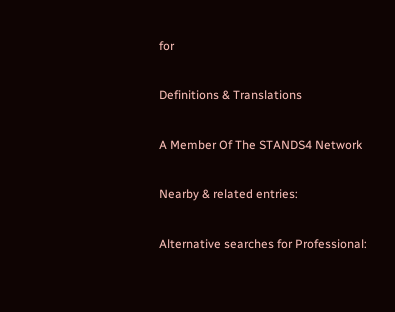for

Definitions & Translations

A Member Of The STANDS4 Network

Nearby & related entries:

Alternative searches for Professional: